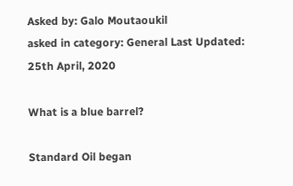Asked by: Galo Moutaoukil
asked in category: General Last Updated: 25th April, 2020

What is a blue barrel?

Standard Oil began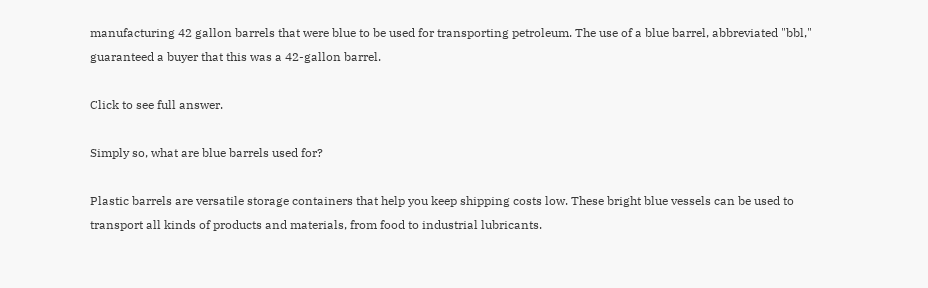manufacturing 42 gallon barrels that were blue to be used for transporting petroleum. The use of a blue barrel, abbreviated "bbl," guaranteed a buyer that this was a 42-gallon barrel.

Click to see full answer.

Simply so, what are blue barrels used for?

Plastic barrels are versatile storage containers that help you keep shipping costs low. These bright blue vessels can be used to transport all kinds of products and materials, from food to industrial lubricants.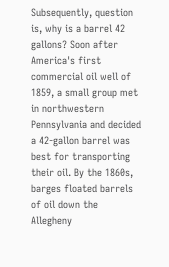Subsequently, question is, why is a barrel 42 gallons? Soon after America's first commercial oil well of 1859, a small group met in northwestern Pennsylvania and decided a 42-gallon barrel was best for transporting their oil. By the 1860s, barges floated barrels of oil down the Allegheny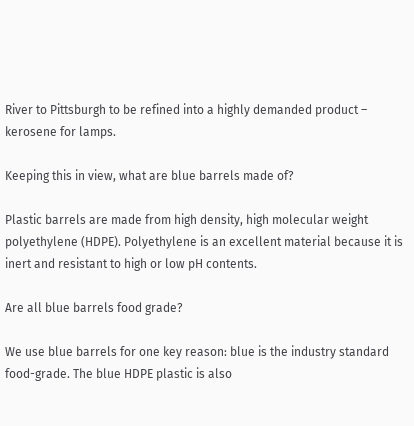River to Pittsburgh to be refined into a highly demanded product – kerosene for lamps.

Keeping this in view, what are blue barrels made of?

Plastic barrels are made from high density, high molecular weight polyethylene (HDPE). Polyethylene is an excellent material because it is inert and resistant to high or low pH contents.

Are all blue barrels food grade?

We use blue barrels for one key reason: blue is the industry standard food-grade. The blue HDPE plastic is also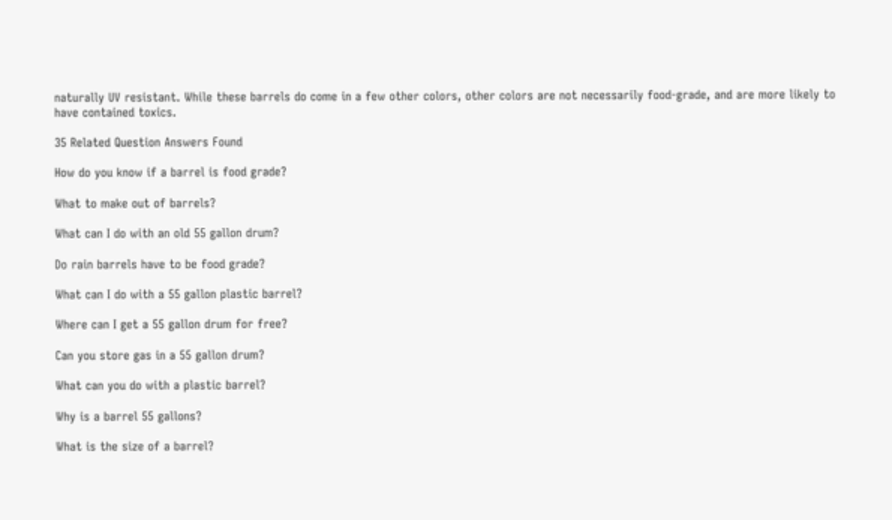naturally UV resistant. While these barrels do come in a few other colors, other colors are not necessarily food-grade, and are more likely to have contained toxics.

35 Related Question Answers Found

How do you know if a barrel is food grade?

What to make out of barrels?

What can I do with an old 55 gallon drum?

Do rain barrels have to be food grade?

What can I do with a 55 gallon plastic barrel?

Where can I get a 55 gallon drum for free?

Can you store gas in a 55 gallon drum?

What can you do with a plastic barrel?

Why is a barrel 55 gallons?

What is the size of a barrel?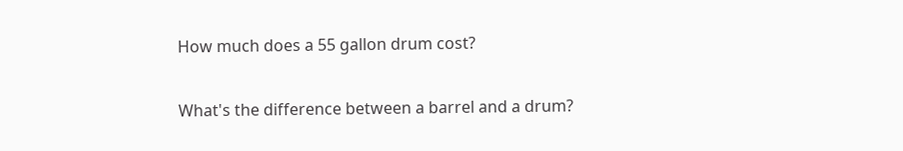How much does a 55 gallon drum cost?

What's the difference between a barrel and a drum?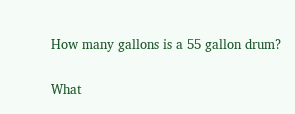How many gallons is a 55 gallon drum?

What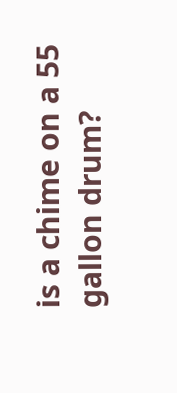is a chime on a 55 gallon drum?